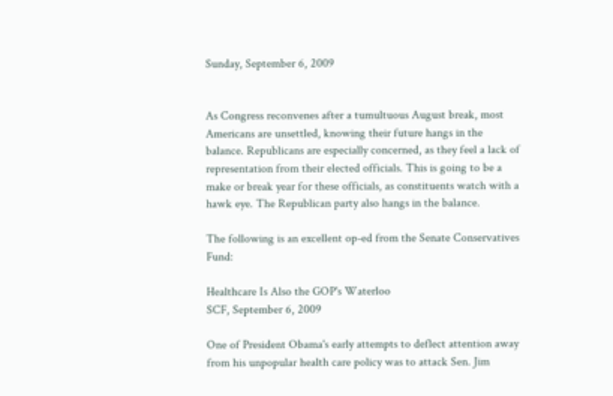Sunday, September 6, 2009


As Congress reconvenes after a tumultuous August break, most Americans are unsettled, knowing their future hangs in the balance. Republicans are especially concerned, as they feel a lack of representation from their elected officials. This is going to be a make or break year for these officials, as constituents watch with a hawk eye. The Republican party also hangs in the balance.

The following is an excellent op-ed from the Senate Conservatives Fund:

Healthcare Is Also the GOP's Waterloo
SCF, September 6, 2009

One of President Obama's early attempts to deflect attention away from his unpopular health care policy was to attack Sen. Jim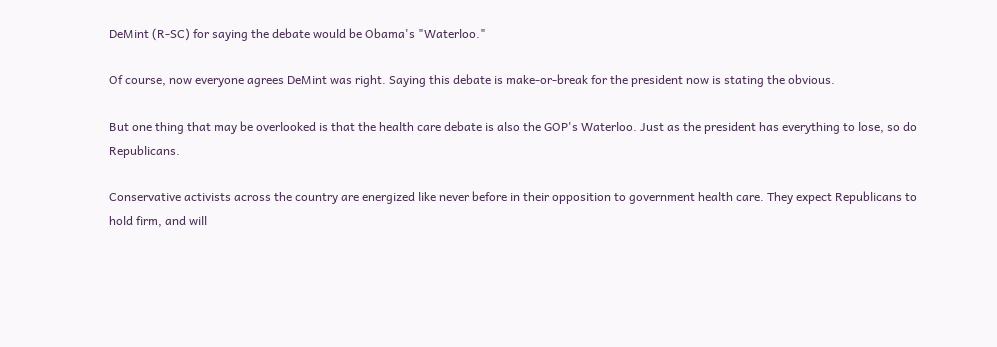DeMint (R-SC) for saying the debate would be Obama's "Waterloo."

Of course, now everyone agrees DeMint was right. Saying this debate is make-or-break for the president now is stating the obvious.

But one thing that may be overlooked is that the health care debate is also the GOP's Waterloo. Just as the president has everything to lose, so do Republicans.

Conservative activists across the country are energized like never before in their opposition to government health care. They expect Republicans to hold firm, and will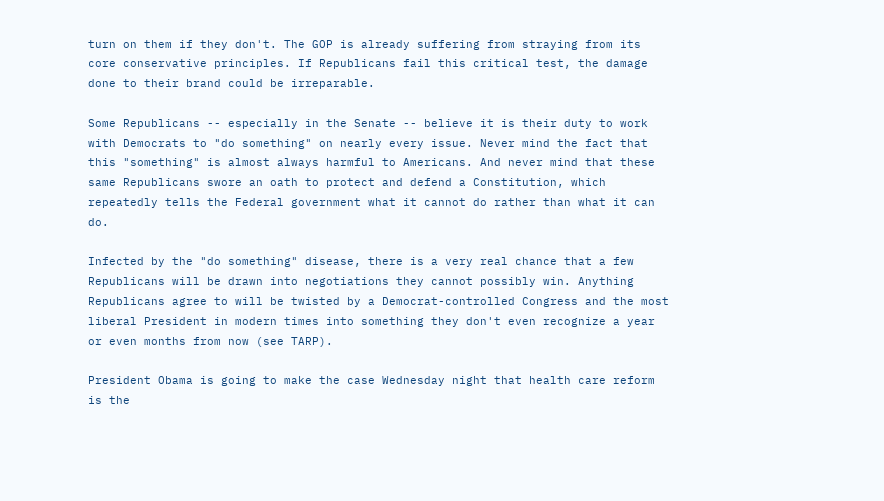turn on them if they don't. The GOP is already suffering from straying from its core conservative principles. If Republicans fail this critical test, the damage done to their brand could be irreparable.

Some Republicans -- especially in the Senate -- believe it is their duty to work with Democrats to "do something" on nearly every issue. Never mind the fact that this "something" is almost always harmful to Americans. And never mind that these same Republicans swore an oath to protect and defend a Constitution, which repeatedly tells the Federal government what it cannot do rather than what it can do.

Infected by the "do something" disease, there is a very real chance that a few Republicans will be drawn into negotiations they cannot possibly win. Anything Republicans agree to will be twisted by a Democrat-controlled Congress and the most liberal President in modern times into something they don't even recognize a year or even months from now (see TARP).

President Obama is going to make the case Wednesday night that health care reform is the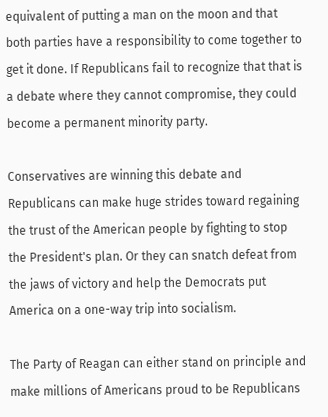equivalent of putting a man on the moon and that both parties have a responsibility to come together to get it done. If Republicans fail to recognize that that is a debate where they cannot compromise, they could become a permanent minority party.

Conservatives are winning this debate and Republicans can make huge strides toward regaining the trust of the American people by fighting to stop the President's plan. Or they can snatch defeat from the jaws of victory and help the Democrats put America on a one-way trip into socialism.

The Party of Reagan can either stand on principle and make millions of Americans proud to be Republicans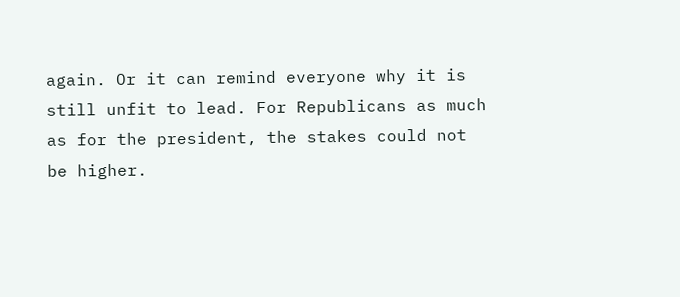again. Or it can remind everyone why it is still unfit to lead. For Republicans as much as for the president, the stakes could not be higher.